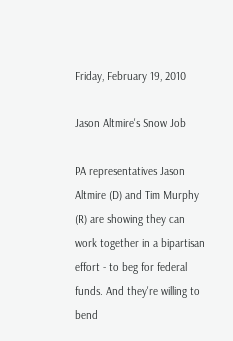Friday, February 19, 2010

Jason Altmire's Snow Job

PA representatives Jason Altmire (D) and Tim Murphy (R) are showing they can work together in a bipartisan effort - to beg for federal funds. And they're willing to bend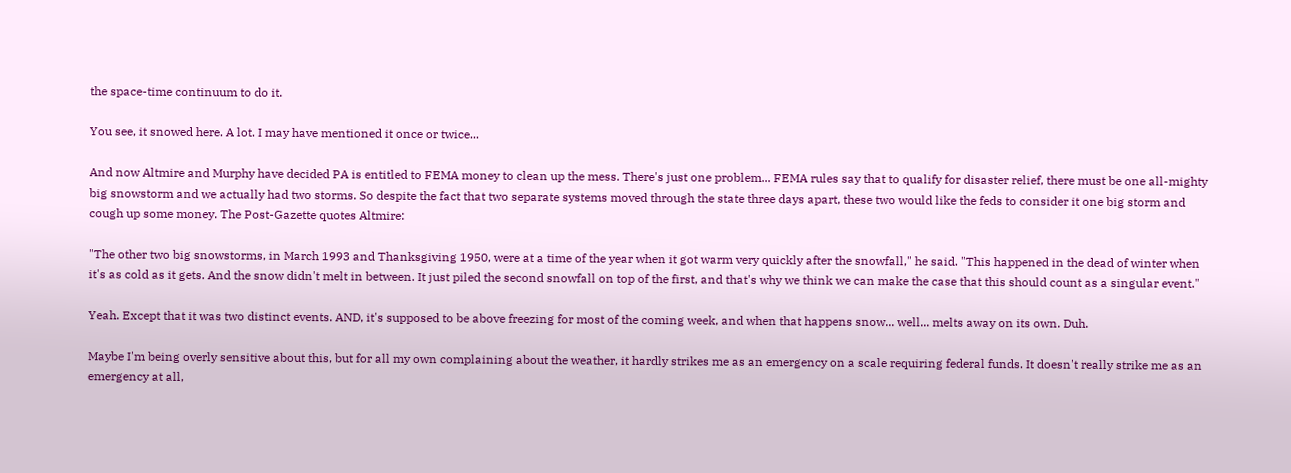the space-time continuum to do it.

You see, it snowed here. A lot. I may have mentioned it once or twice...

And now Altmire and Murphy have decided PA is entitled to FEMA money to clean up the mess. There's just one problem... FEMA rules say that to qualify for disaster relief, there must be one all-mighty big snowstorm and we actually had two storms. So despite the fact that two separate systems moved through the state three days apart, these two would like the feds to consider it one big storm and cough up some money. The Post-Gazette quotes Altmire:

"The other two big snowstorms, in March 1993 and Thanksgiving 1950, were at a time of the year when it got warm very quickly after the snowfall," he said. "This happened in the dead of winter when it's as cold as it gets. And the snow didn't melt in between. It just piled the second snowfall on top of the first, and that's why we think we can make the case that this should count as a singular event."

Yeah. Except that it was two distinct events. AND, it's supposed to be above freezing for most of the coming week, and when that happens snow... well... melts away on its own. Duh.

Maybe I'm being overly sensitive about this, but for all my own complaining about the weather, it hardly strikes me as an emergency on a scale requiring federal funds. It doesn't really strike me as an emergency at all,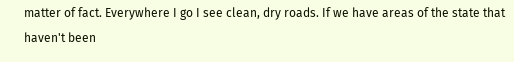matter of fact. Everywhere I go I see clean, dry roads. If we have areas of the state that haven't been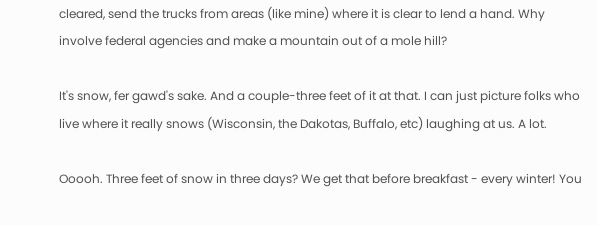cleared, send the trucks from areas (like mine) where it is clear to lend a hand. Why involve federal agencies and make a mountain out of a mole hill?

It's snow, fer gawd's sake. And a couple-three feet of it at that. I can just picture folks who live where it really snows (Wisconsin, the Dakotas, Buffalo, etc) laughing at us. A lot.

Ooooh. Three feet of snow in three days? We get that before breakfast - every winter! You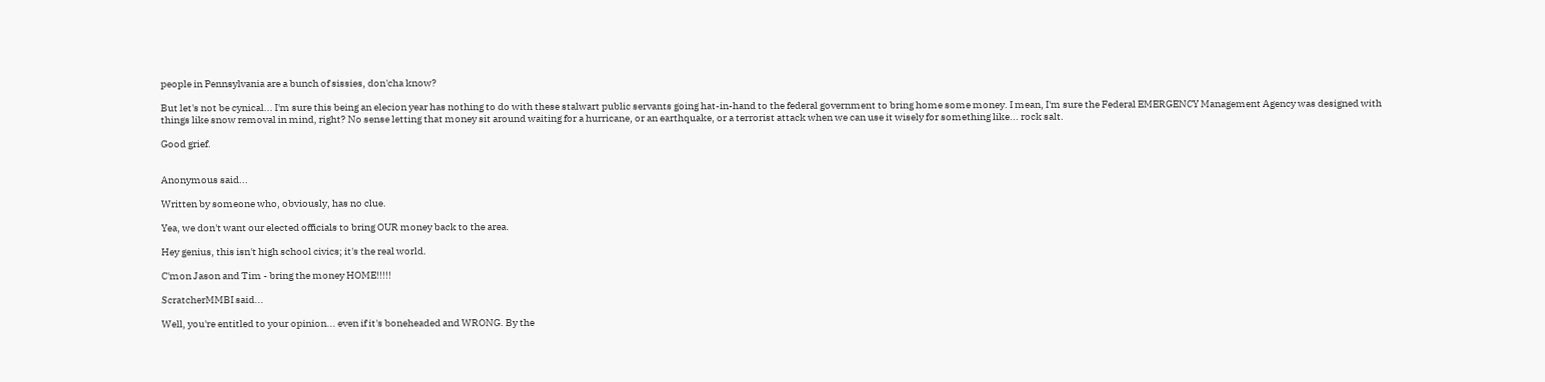people in Pennsylvania are a bunch of sissies, don'cha know?

But let's not be cynical... I'm sure this being an elecion year has nothing to do with these stalwart public servants going hat-in-hand to the federal government to bring home some money. I mean, I'm sure the Federal EMERGENCY Management Agency was designed with things like snow removal in mind, right? No sense letting that money sit around waiting for a hurricane, or an earthquake, or a terrorist attack when we can use it wisely for something like... rock salt.

Good grief.


Anonymous said...

Written by someone who, obviously, has no clue.

Yea, we don't want our elected officials to bring OUR money back to the area.

Hey genius, this isn't high school civics; it's the real world.

C'mon Jason and Tim - bring the money HOME!!!!!

ScratcherMMBI said...

Well, you're entitled to your opinion... even if it's boneheaded and WRONG. By the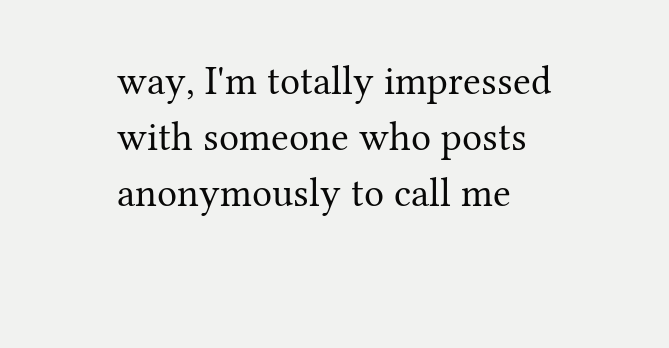way, I'm totally impressed with someone who posts anonymously to call me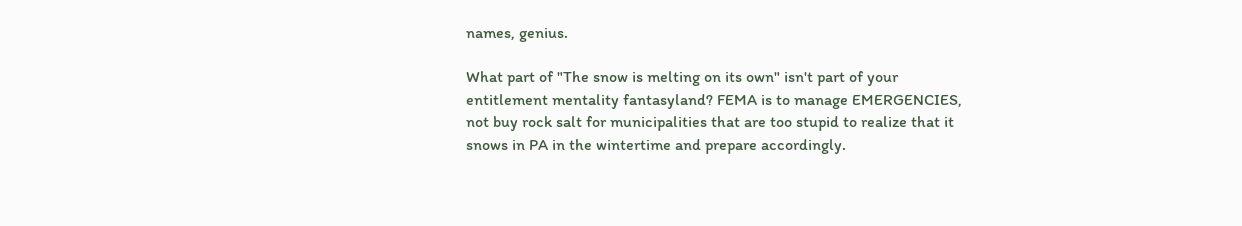names, genius.

What part of "The snow is melting on its own" isn't part of your entitlement mentality fantasyland? FEMA is to manage EMERGENCIES, not buy rock salt for municipalities that are too stupid to realize that it snows in PA in the wintertime and prepare accordingly.